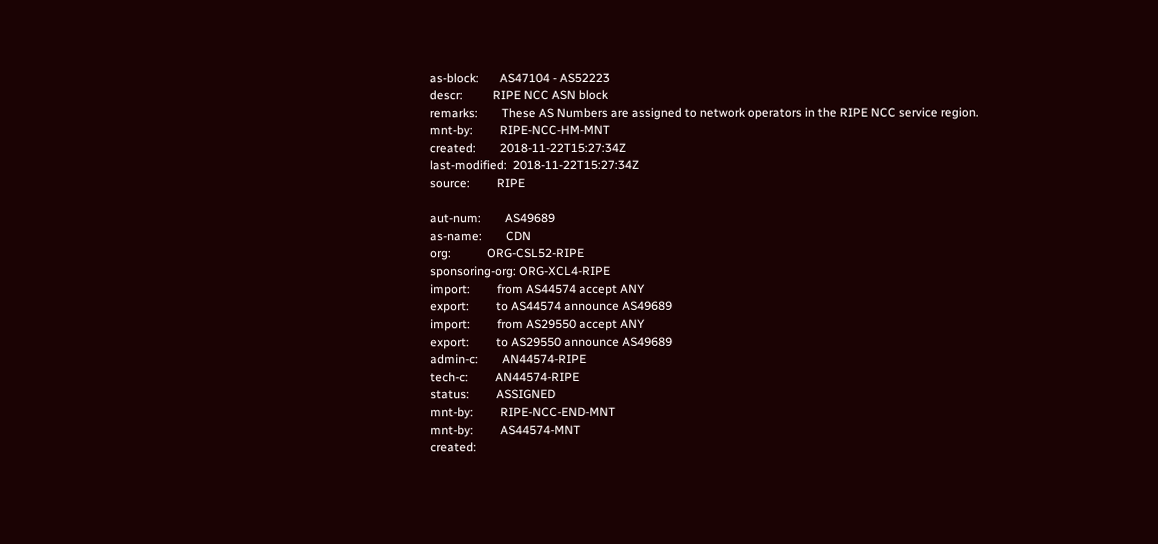as-block:       AS47104 - AS52223
descr:          RIPE NCC ASN block
remarks:        These AS Numbers are assigned to network operators in the RIPE NCC service region.
mnt-by:         RIPE-NCC-HM-MNT
created:        2018-11-22T15:27:34Z
last-modified:  2018-11-22T15:27:34Z
source:         RIPE

aut-num:        AS49689
as-name:        CDN
org:            ORG-CSL52-RIPE
sponsoring-org: ORG-XCL4-RIPE
import:         from AS44574 accept ANY
export:         to AS44574 announce AS49689
import:         from AS29550 accept ANY
export:         to AS29550 announce AS49689
admin-c:        AN44574-RIPE
tech-c:         AN44574-RIPE
status:         ASSIGNED
mnt-by:         RIPE-NCC-END-MNT
mnt-by:         AS44574-MNT
created: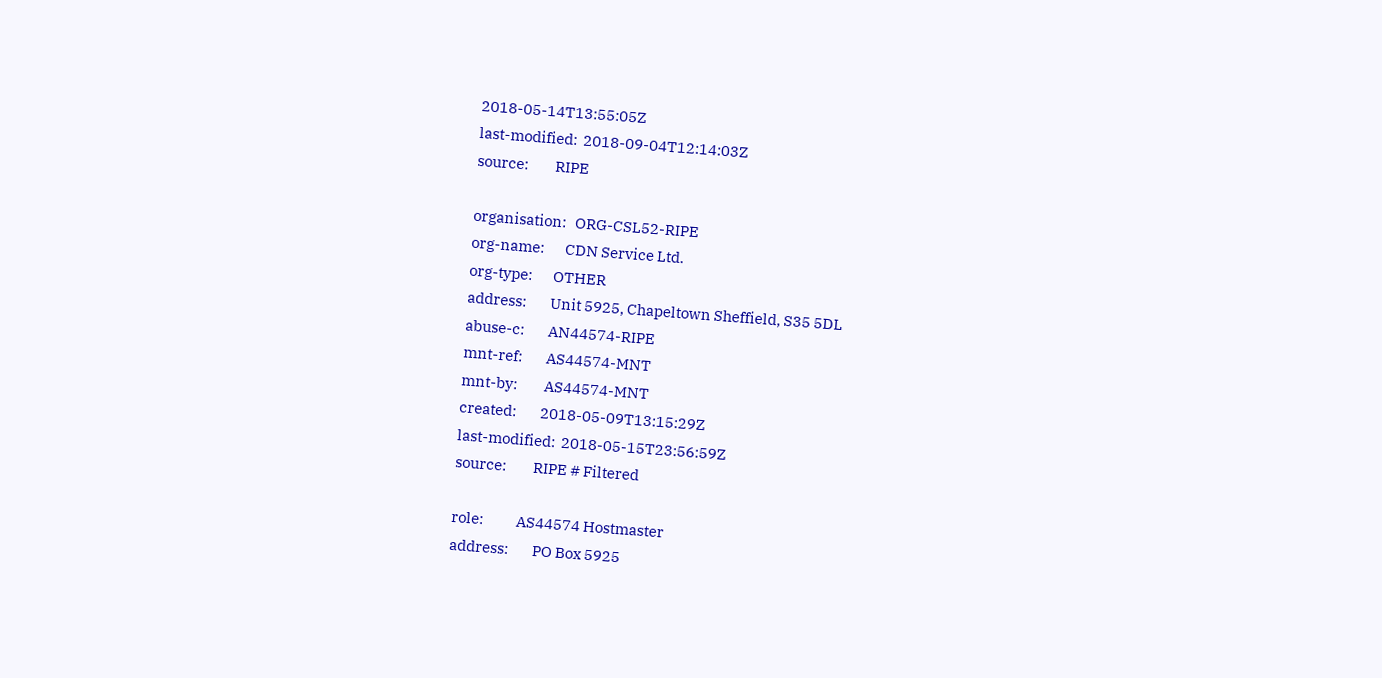2018-05-14T13:55:05Z
last-modified:  2018-09-04T12:14:03Z
source:         RIPE

organisation:   ORG-CSL52-RIPE
org-name:       CDN Service Ltd.
org-type:       OTHER
address:        Unit 5925, Chapeltown Sheffield, S35 5DL
abuse-c:        AN44574-RIPE
mnt-ref:        AS44574-MNT
mnt-by:         AS44574-MNT
created:        2018-05-09T13:15:29Z
last-modified:  2018-05-15T23:56:59Z
source:         RIPE # Filtered

role:           AS44574 Hostmaster
address:        PO Box 5925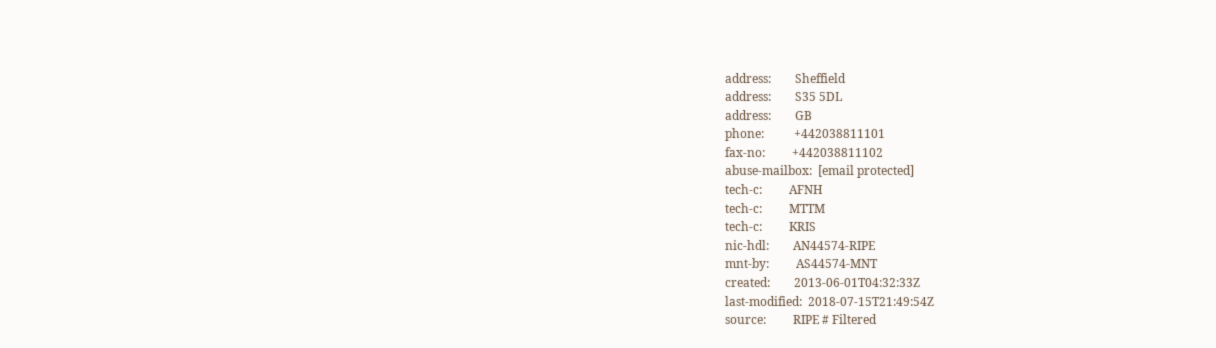address:        Sheffield
address:        S35 5DL
address:        GB
phone:          +442038811101
fax-no:         +442038811102
abuse-mailbox:  [email protected]
tech-c:         AFNH
tech-c:         MTTM
tech-c:         KRIS
nic-hdl:        AN44574-RIPE
mnt-by:         AS44574-MNT
created:        2013-06-01T04:32:33Z
last-modified:  2018-07-15T21:49:54Z
source:         RIPE # Filtered